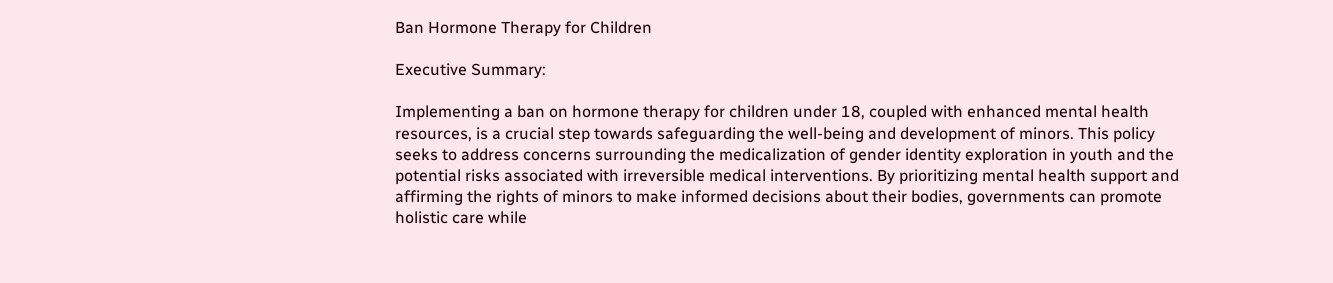Ban Hormone Therapy for Children

Executive Summary:

Implementing a ban on hormone therapy for children under 18, coupled with enhanced mental health resources, is a crucial step towards safeguarding the well-being and development of minors. This policy seeks to address concerns surrounding the medicalization of gender identity exploration in youth and the potential risks associated with irreversible medical interventions. By prioritizing mental health support and affirming the rights of minors to make informed decisions about their bodies, governments can promote holistic care while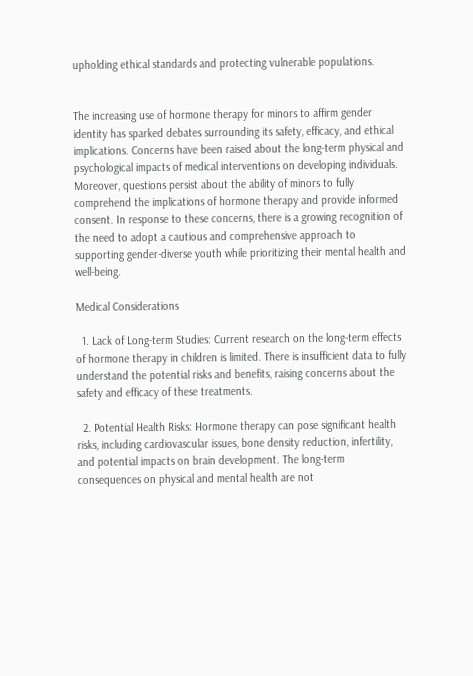upholding ethical standards and protecting vulnerable populations.


The increasing use of hormone therapy for minors to affirm gender identity has sparked debates surrounding its safety, efficacy, and ethical implications. Concerns have been raised about the long-term physical and psychological impacts of medical interventions on developing individuals. Moreover, questions persist about the ability of minors to fully comprehend the implications of hormone therapy and provide informed consent. In response to these concerns, there is a growing recognition of the need to adopt a cautious and comprehensive approach to supporting gender-diverse youth while prioritizing their mental health and well-being.

Medical Considerations

  1. Lack of Long-term Studies: Current research on the long-term effects of hormone therapy in children is limited. There is insufficient data to fully understand the potential risks and benefits, raising concerns about the safety and efficacy of these treatments.

  2. Potential Health Risks: Hormone therapy can pose significant health risks, including cardiovascular issues, bone density reduction, infertility, and potential impacts on brain development. The long-term consequences on physical and mental health are not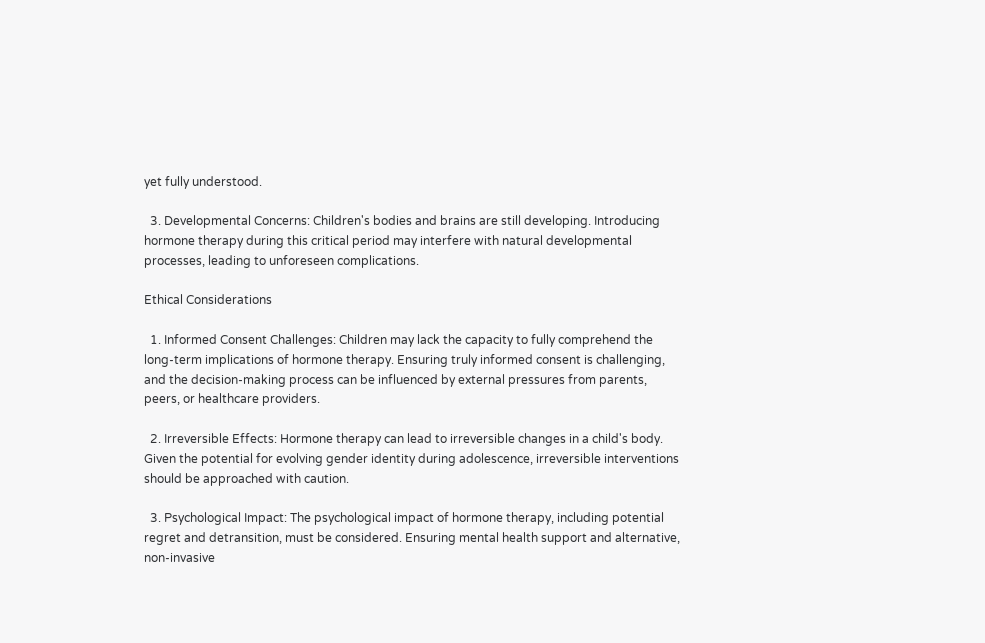yet fully understood.

  3. Developmental Concerns: Children's bodies and brains are still developing. Introducing hormone therapy during this critical period may interfere with natural developmental processes, leading to unforeseen complications.

Ethical Considerations

  1. Informed Consent Challenges: Children may lack the capacity to fully comprehend the long-term implications of hormone therapy. Ensuring truly informed consent is challenging, and the decision-making process can be influenced by external pressures from parents, peers, or healthcare providers.

  2. Irreversible Effects: Hormone therapy can lead to irreversible changes in a child's body. Given the potential for evolving gender identity during adolescence, irreversible interventions should be approached with caution.

  3. Psychological Impact: The psychological impact of hormone therapy, including potential regret and detransition, must be considered. Ensuring mental health support and alternative, non-invasive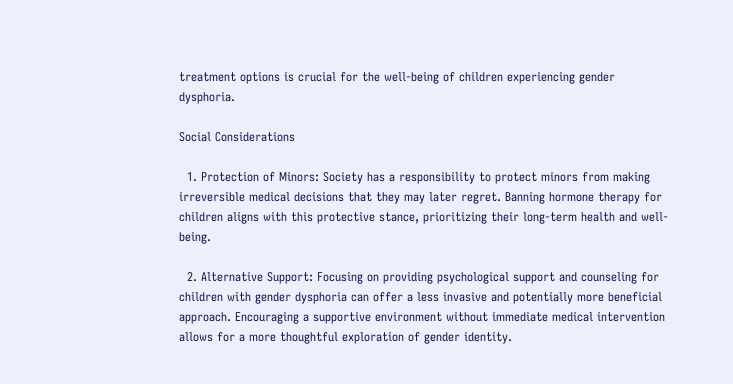treatment options is crucial for the well-being of children experiencing gender dysphoria.

Social Considerations

  1. Protection of Minors: Society has a responsibility to protect minors from making irreversible medical decisions that they may later regret. Banning hormone therapy for children aligns with this protective stance, prioritizing their long-term health and well-being.

  2. Alternative Support: Focusing on providing psychological support and counseling for children with gender dysphoria can offer a less invasive and potentially more beneficial approach. Encouraging a supportive environment without immediate medical intervention allows for a more thoughtful exploration of gender identity.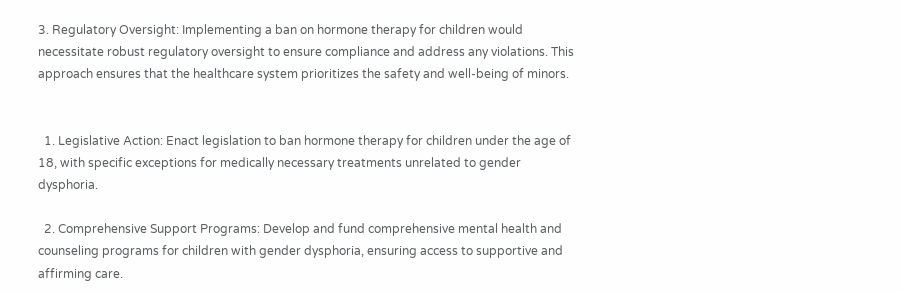3. Regulatory Oversight: Implementing a ban on hormone therapy for children would necessitate robust regulatory oversight to ensure compliance and address any violations. This approach ensures that the healthcare system prioritizes the safety and well-being of minors.


  1. Legislative Action: Enact legislation to ban hormone therapy for children under the age of 18, with specific exceptions for medically necessary treatments unrelated to gender dysphoria.

  2. Comprehensive Support Programs: Develop and fund comprehensive mental health and counseling programs for children with gender dysphoria, ensuring access to supportive and affirming care.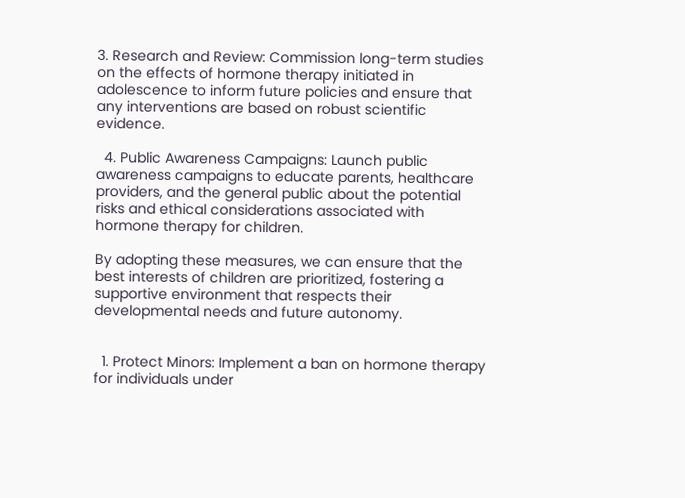3. Research and Review: Commission long-term studies on the effects of hormone therapy initiated in adolescence to inform future policies and ensure that any interventions are based on robust scientific evidence.

  4. Public Awareness Campaigns: Launch public awareness campaigns to educate parents, healthcare providers, and the general public about the potential risks and ethical considerations associated with hormone therapy for children.

By adopting these measures, we can ensure that the best interests of children are prioritized, fostering a supportive environment that respects their developmental needs and future autonomy.


  1. Protect Minors: Implement a ban on hormone therapy for individuals under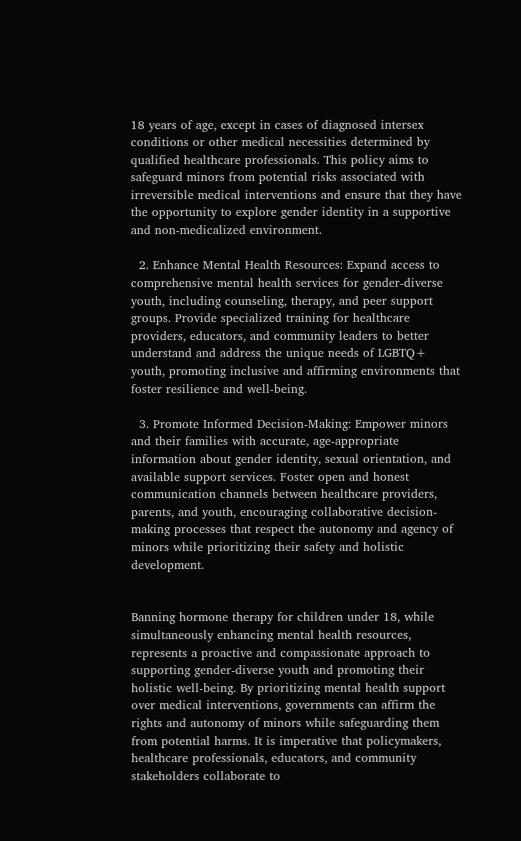18 years of age, except in cases of diagnosed intersex conditions or other medical necessities determined by qualified healthcare professionals. This policy aims to safeguard minors from potential risks associated with irreversible medical interventions and ensure that they have the opportunity to explore gender identity in a supportive and non-medicalized environment.

  2. Enhance Mental Health Resources: Expand access to comprehensive mental health services for gender-diverse youth, including counseling, therapy, and peer support groups. Provide specialized training for healthcare providers, educators, and community leaders to better understand and address the unique needs of LGBTQ+ youth, promoting inclusive and affirming environments that foster resilience and well-being.

  3. Promote Informed Decision-Making: Empower minors and their families with accurate, age-appropriate information about gender identity, sexual orientation, and available support services. Foster open and honest communication channels between healthcare providers, parents, and youth, encouraging collaborative decision-making processes that respect the autonomy and agency of minors while prioritizing their safety and holistic development.


Banning hormone therapy for children under 18, while simultaneously enhancing mental health resources, represents a proactive and compassionate approach to supporting gender-diverse youth and promoting their holistic well-being. By prioritizing mental health support over medical interventions, governments can affirm the rights and autonomy of minors while safeguarding them from potential harms. It is imperative that policymakers, healthcare professionals, educators, and community stakeholders collaborate to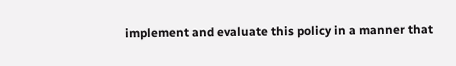implement and evaluate this policy in a manner that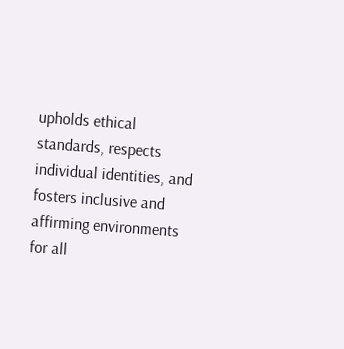upholds ethical standards, respects individual identities, and fosters inclusive and affirming environments for all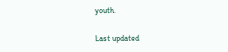youth.

Last updated